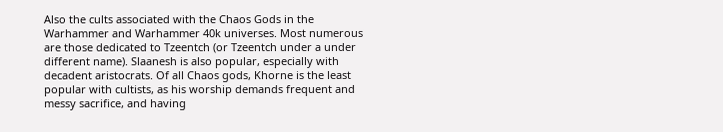Also the cults associated with the Chaos Gods in the Warhammer and Warhammer 40k universes. Most numerous are those dedicated to Tzeentch (or Tzeentch under a under different name). Slaanesh is also popular, especially with decadent aristocrats. Of all Chaos gods, Khorne is the least popular with cultists, as his worship demands frequent and messy sacrifice, and having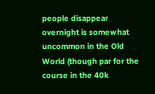people disappear overnight is somewhat uncommon in the Old World (though par for the course in the 40k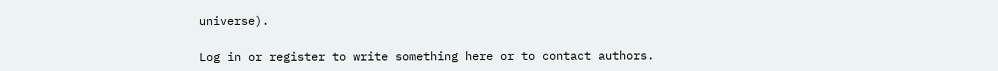universe).

Log in or register to write something here or to contact authors.